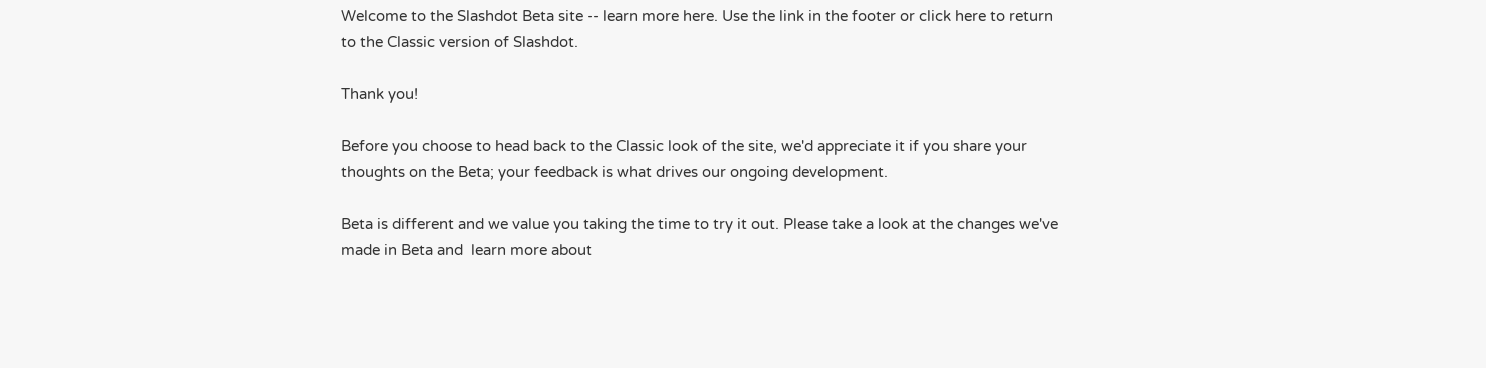Welcome to the Slashdot Beta site -- learn more here. Use the link in the footer or click here to return to the Classic version of Slashdot.

Thank you!

Before you choose to head back to the Classic look of the site, we'd appreciate it if you share your thoughts on the Beta; your feedback is what drives our ongoing development.

Beta is different and we value you taking the time to try it out. Please take a look at the changes we've made in Beta and  learn more about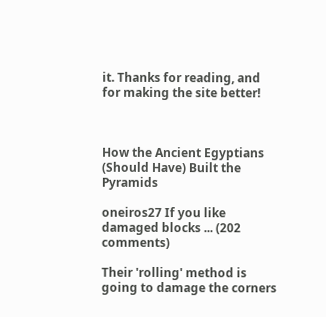it. Thanks for reading, and for making the site better!



How the Ancient Egyptians (Should Have) Built the Pyramids

oneiros27 If you like damaged blocks ... (202 comments)

Their 'rolling' method is going to damage the corners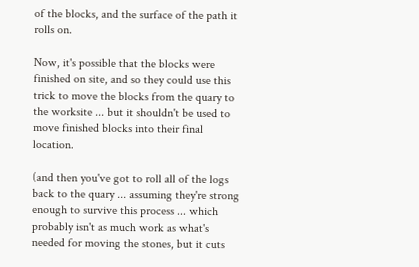of the blocks, and the surface of the path it rolls on.

Now, it's possible that the blocks were finished on site, and so they could use this trick to move the blocks from the quary to the worksite ... but it shouldn't be used to move finished blocks into their final location.

(and then you've got to roll all of the logs back to the quary ... assuming they're strong enough to survive this process ... which probably isn't as much work as what's needed for moving the stones, but it cuts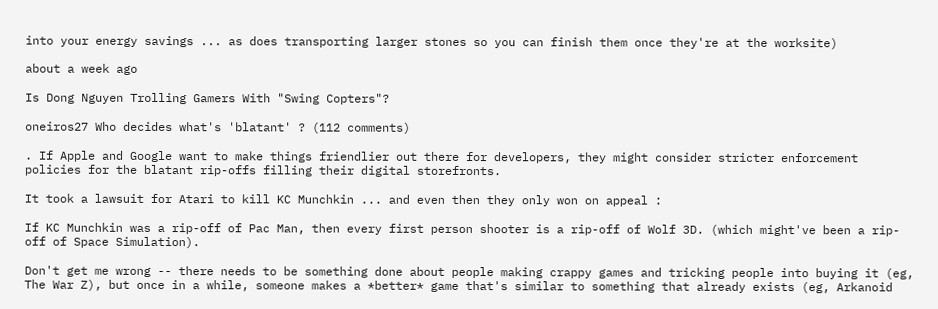into your energy savings ... as does transporting larger stones so you can finish them once they're at the worksite)

about a week ago

Is Dong Nguyen Trolling Gamers With "Swing Copters"?

oneiros27 Who decides what's 'blatant' ? (112 comments)

. If Apple and Google want to make things friendlier out there for developers, they might consider stricter enforcement policies for the blatant rip-offs filling their digital storefronts.

It took a lawsuit for Atari to kill KC Munchkin ... and even then they only won on appeal :

If KC Munchkin was a rip-off of Pac Man, then every first person shooter is a rip-off of Wolf 3D. (which might've been a rip-off of Space Simulation).

Don't get me wrong -- there needs to be something done about people making crappy games and tricking people into buying it (eg, The War Z), but once in a while, someone makes a *better* game that's similar to something that already exists (eg, Arkanoid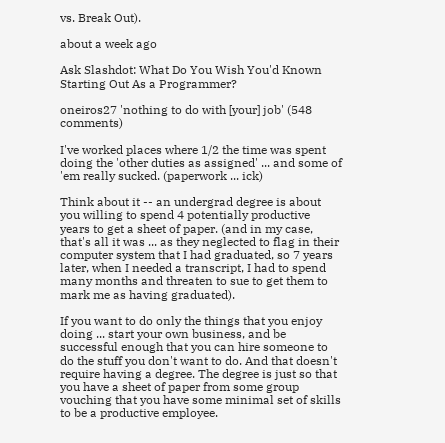vs. Break Out).

about a week ago

Ask Slashdot: What Do You Wish You'd Known Starting Out As a Programmer?

oneiros27 'nothing to do with [your] job' (548 comments)

I've worked places where 1/2 the time was spent doing the 'other duties as assigned' ... and some of 'em really sucked. (paperwork ... ick)

Think about it -- an undergrad degree is about you willing to spend 4 potentially productive years to get a sheet of paper. (and in my case, that's all it was ... as they neglected to flag in their computer system that I had graduated, so 7 years later, when I needed a transcript, I had to spend many months and threaten to sue to get them to mark me as having graduated).

If you want to do only the things that you enjoy doing ... start your own business, and be successful enough that you can hire someone to do the stuff you don't want to do. And that doesn't require having a degree. The degree is just so that you have a sheet of paper from some group vouching that you have some minimal set of skills to be a productive employee.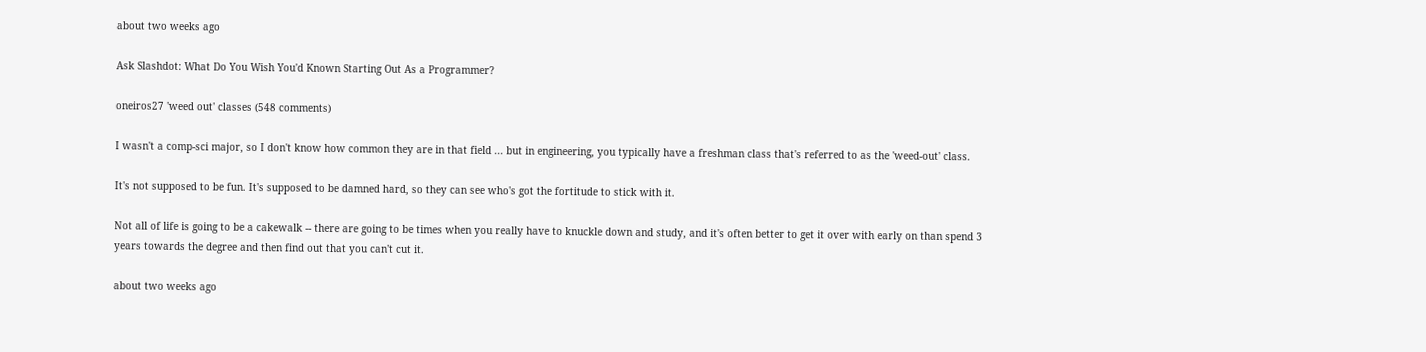about two weeks ago

Ask Slashdot: What Do You Wish You'd Known Starting Out As a Programmer?

oneiros27 'weed out' classes (548 comments)

I wasn't a comp-sci major, so I don't know how common they are in that field ... but in engineering, you typically have a freshman class that's referred to as the 'weed-out' class.

It's not supposed to be fun. It's supposed to be damned hard, so they can see who's got the fortitude to stick with it.

Not all of life is going to be a cakewalk -- there are going to be times when you really have to knuckle down and study, and it's often better to get it over with early on than spend 3 years towards the degree and then find out that you can't cut it.

about two weeks ago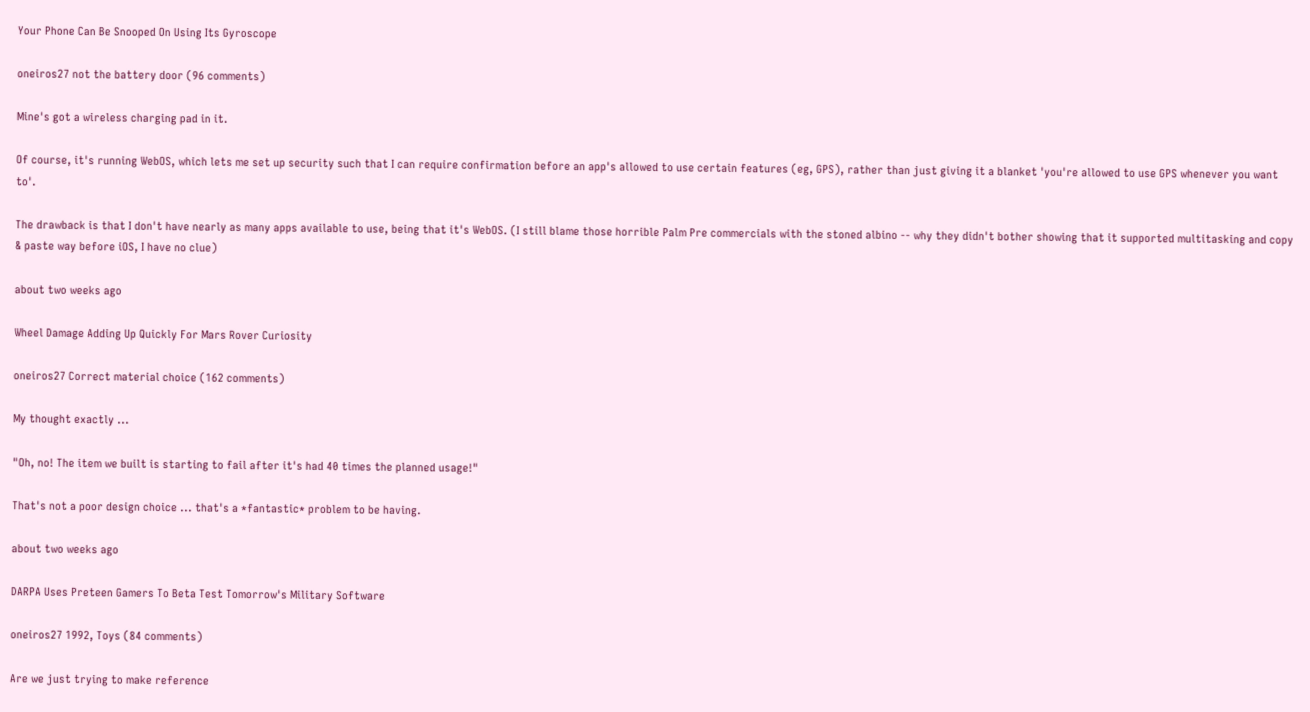Your Phone Can Be Snooped On Using Its Gyroscope

oneiros27 not the battery door (96 comments)

Mine's got a wireless charging pad in it.

Of course, it's running WebOS, which lets me set up security such that I can require confirmation before an app's allowed to use certain features (eg, GPS), rather than just giving it a blanket 'you're allowed to use GPS whenever you want to'.

The drawback is that I don't have nearly as many apps available to use, being that it's WebOS. (I still blame those horrible Palm Pre commercials with the stoned albino -- why they didn't bother showing that it supported multitasking and copy & paste way before iOS, I have no clue)

about two weeks ago

Wheel Damage Adding Up Quickly For Mars Rover Curiosity

oneiros27 Correct material choice (162 comments)

My thought exactly ...

"Oh, no! The item we built is starting to fail after it's had 40 times the planned usage!"

That's not a poor design choice ... that's a *fantastic* problem to be having.

about two weeks ago

DARPA Uses Preteen Gamers To Beta Test Tomorrow's Military Software

oneiros27 1992, Toys (84 comments)

Are we just trying to make reference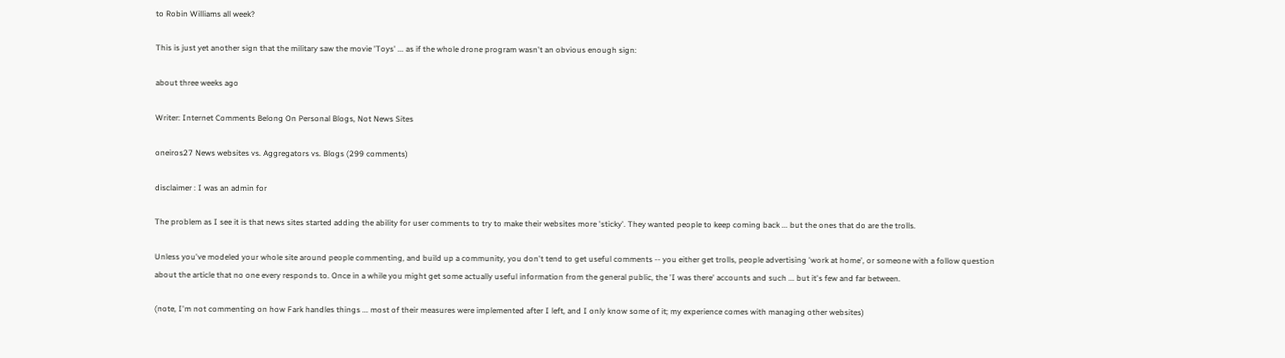to Robin Williams all week?

This is just yet another sign that the military saw the movie 'Toys' ... as if the whole drone program wasn't an obvious enough sign:

about three weeks ago

Writer: Internet Comments Belong On Personal Blogs, Not News Sites

oneiros27 News websites vs. Aggregators vs. Blogs (299 comments)

disclaimer : I was an admin for

The problem as I see it is that news sites started adding the ability for user comments to try to make their websites more 'sticky'. They wanted people to keep coming back ... but the ones that do are the trolls.

Unless you've modeled your whole site around people commenting, and build up a community, you don't tend to get useful comments -- you either get trolls, people advertising 'work at home', or someone with a follow question about the article that no one every responds to. Once in a while you might get some actually useful information from the general public, the 'I was there' accounts and such ... but it's few and far between.

(note, I'm not commenting on how Fark handles things ... most of their measures were implemented after I left, and I only know some of it; my experience comes with managing other websites)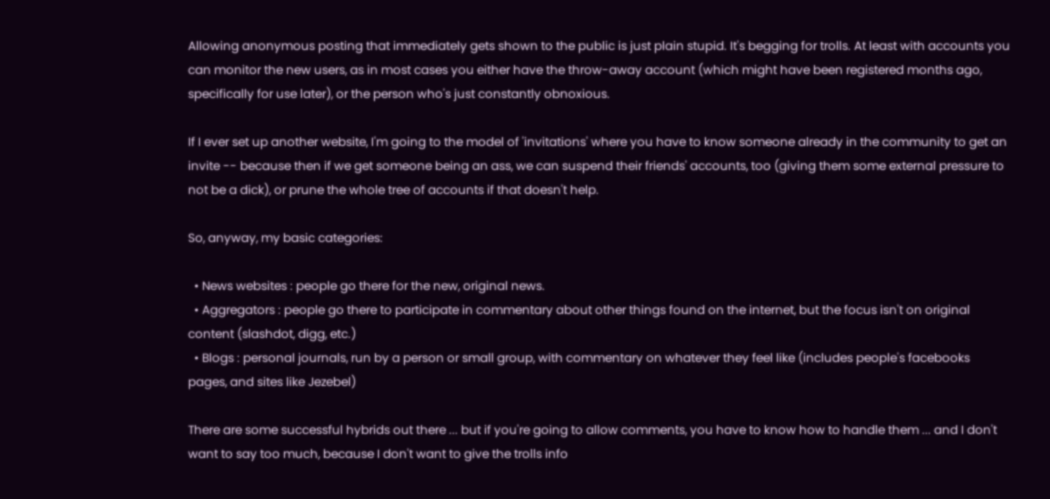Allowing anonymous posting that immediately gets shown to the public is just plain stupid. It's begging for trolls. At least with accounts you can monitor the new users, as in most cases you either have the throw-away account (which might have been registered months ago, specifically for use later), or the person who's just constantly obnoxious.

If I ever set up another website, I'm going to the model of 'invitations' where you have to know someone already in the community to get an invite -- because then if we get someone being an ass, we can suspend their friends' accounts, too (giving them some external pressure to not be a dick), or prune the whole tree of accounts if that doesn't help.

So, anyway, my basic categories:

  • News websites : people go there for the new, original news.
  • Aggregators : people go there to participate in commentary about other things found on the internet, but the focus isn't on original content (slashdot, digg, etc.)
  • Blogs : personal journals, run by a person or small group, with commentary on whatever they feel like (includes people's facebooks pages, and sites like Jezebel)

There are some successful hybrids out there ... but if you're going to allow comments, you have to know how to handle them ... and I don't want to say too much, because I don't want to give the trolls info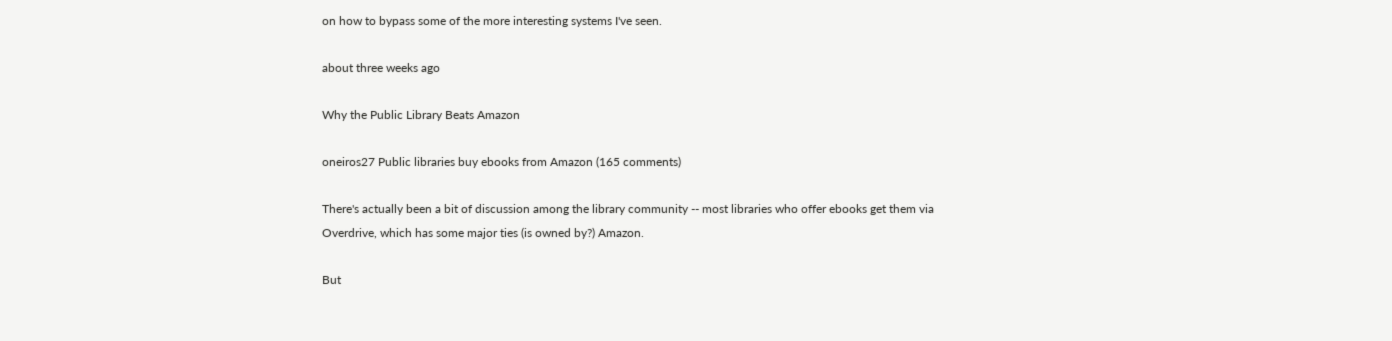on how to bypass some of the more interesting systems I've seen.

about three weeks ago

Why the Public Library Beats Amazon

oneiros27 Public libraries buy ebooks from Amazon (165 comments)

There's actually been a bit of discussion among the library community -- most libraries who offer ebooks get them via Overdrive, which has some major ties (is owned by?) Amazon.

But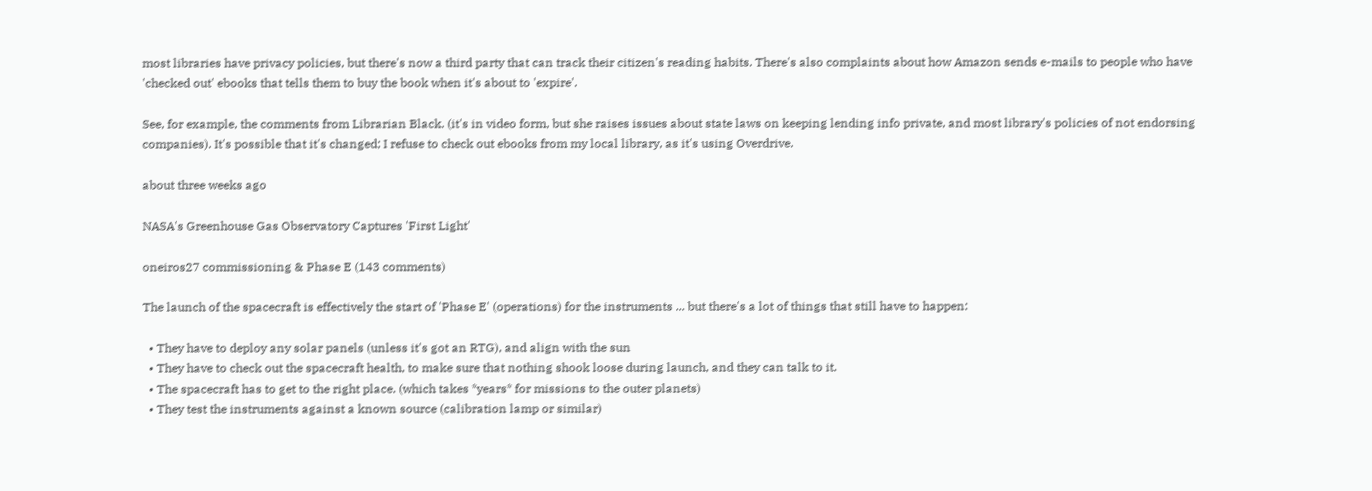most libraries have privacy policies, but there's now a third party that can track their citizen's reading habits. There's also complaints about how Amazon sends e-mails to people who have 'checked out' ebooks that tells them to buy the book when it's about to 'expire'.

See, for example, the comments from Librarian Black. (it's in video form, but she raises issues about state laws on keeping lending info private, and most library's policies of not endorsing companies). It's possible that it's changed; I refuse to check out ebooks from my local library, as it's using Overdrive.

about three weeks ago

NASA's Greenhouse Gas Observatory Captures 'First Light'

oneiros27 commissioning & Phase E (143 comments)

The launch of the spacecraft is effectively the start of 'Phase E' (operations) for the instruments ... but there's a lot of things that still have to happen:

  • They have to deploy any solar panels (unless it's got an RTG), and align with the sun
  • They have to check out the spacecraft health, to make sure that nothing shook loose during launch, and they can talk to it.
  • The spacecraft has to get to the right place. (which takes *years* for missions to the outer planets)
  • They test the instruments against a known source (calibration lamp or similar)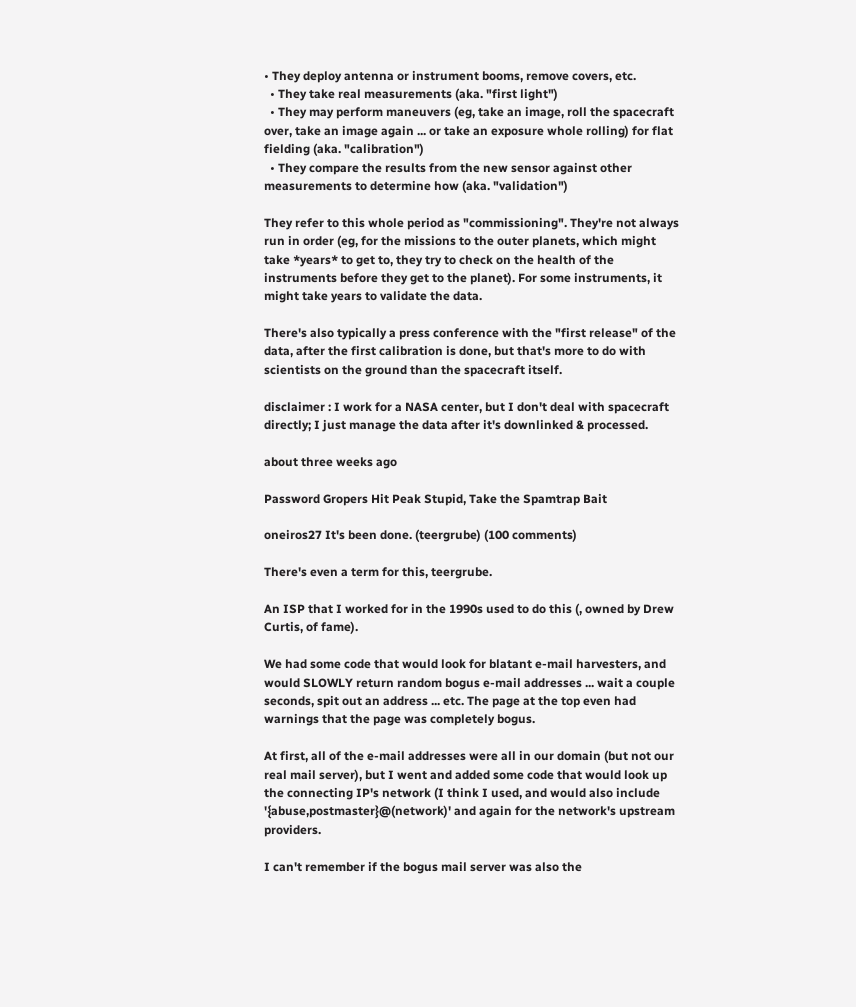• They deploy antenna or instrument booms, remove covers, etc.
  • They take real measurements (aka. "first light")
  • They may perform maneuvers (eg, take an image, roll the spacecraft over, take an image again ... or take an exposure whole rolling) for flat fielding (aka. "calibration")
  • They compare the results from the new sensor against other measurements to determine how (aka. "validation")

They refer to this whole period as "commissioning". They're not always run in order (eg, for the missions to the outer planets, which might take *years* to get to, they try to check on the health of the instruments before they get to the planet). For some instruments, it might take years to validate the data.

There's also typically a press conference with the "first release" of the data, after the first calibration is done, but that's more to do with scientists on the ground than the spacecraft itself.

disclaimer : I work for a NASA center, but I don't deal with spacecraft directly; I just manage the data after it's downlinked & processed.

about three weeks ago

Password Gropers Hit Peak Stupid, Take the Spamtrap Bait

oneiros27 It's been done. (teergrube) (100 comments)

There's even a term for this, teergrube.

An ISP that I worked for in the 1990s used to do this (, owned by Drew Curtis, of fame).

We had some code that would look for blatant e-mail harvesters, and would SLOWLY return random bogus e-mail addresses ... wait a couple seconds, spit out an address ... etc. The page at the top even had warnings that the page was completely bogus.

At first, all of the e-mail addresses were all in our domain (but not our real mail server), but I went and added some code that would look up the connecting IP's network (I think I used, and would also include '{abuse,postmaster}@(network)' and again for the network's upstream providers.

I can't remember if the bogus mail server was also the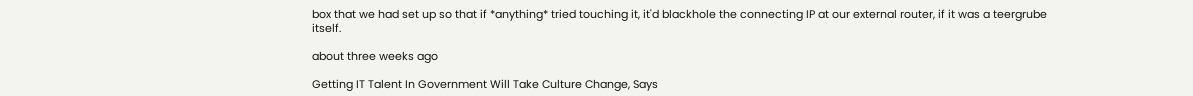box that we had set up so that if *anything* tried touching it, it'd blackhole the connecting IP at our external router, if it was a teergrube itself.

about three weeks ago

Getting IT Talent In Government Will Take Culture Change, Says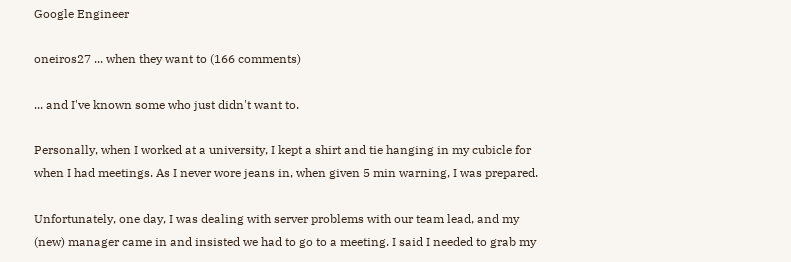Google Engineer

oneiros27 ... when they want to (166 comments)

... and I've known some who just didn't want to.

Personally, when I worked at a university, I kept a shirt and tie hanging in my cubicle for when I had meetings. As I never wore jeans in, when given 5 min warning, I was prepared.

Unfortunately, one day, I was dealing with server problems with our team lead, and my (new) manager came in and insisted we had to go to a meeting. I said I needed to grab my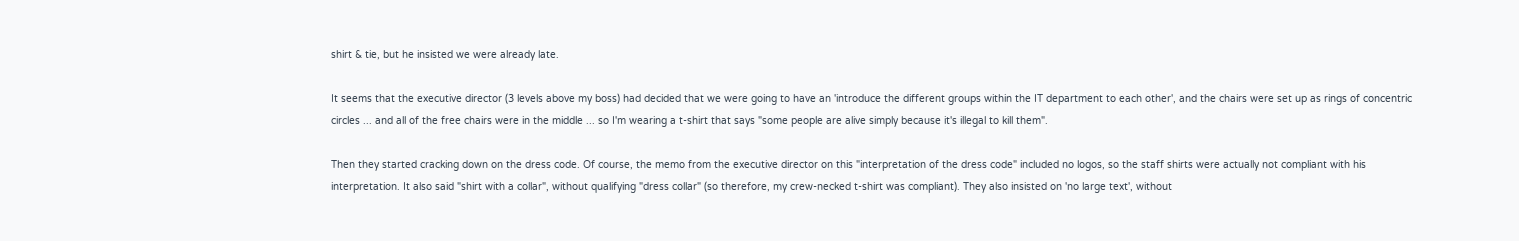shirt & tie, but he insisted we were already late.

It seems that the executive director (3 levels above my boss) had decided that we were going to have an 'introduce the different groups within the IT department to each other', and the chairs were set up as rings of concentric circles ... and all of the free chairs were in the middle ... so I'm wearing a t-shirt that says "some people are alive simply because it's illegal to kill them".

Then they started cracking down on the dress code. Of course, the memo from the executive director on this "interpretation of the dress code" included no logos, so the staff shirts were actually not compliant with his interpretation. It also said "shirt with a collar", without qualifying "dress collar" (so therefore, my crew-necked t-shirt was compliant). They also insisted on 'no large text', without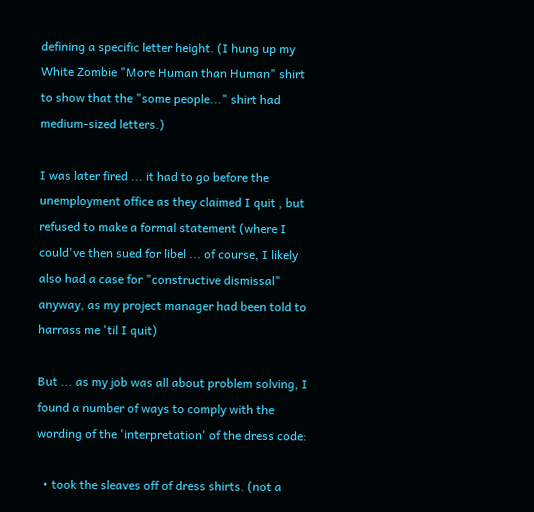defining a specific letter height. (I hung up my White Zombie "More Human than Human" shirt to show that the "some people..." shirt had medium-sized letters.)

I was later fired ... it had to go before the unemployment office as they claimed I quit , but refused to make a formal statement (where I could've then sued for libel ... of course, I likely also had a case for "constructive dismissal" anyway, as my project manager had been told to harrass me 'til I quit)

But ... as my job was all about problem solving, I found a number of ways to comply with the wording of the 'interpretation' of the dress code:

  • took the sleaves off of dress shirts. (not a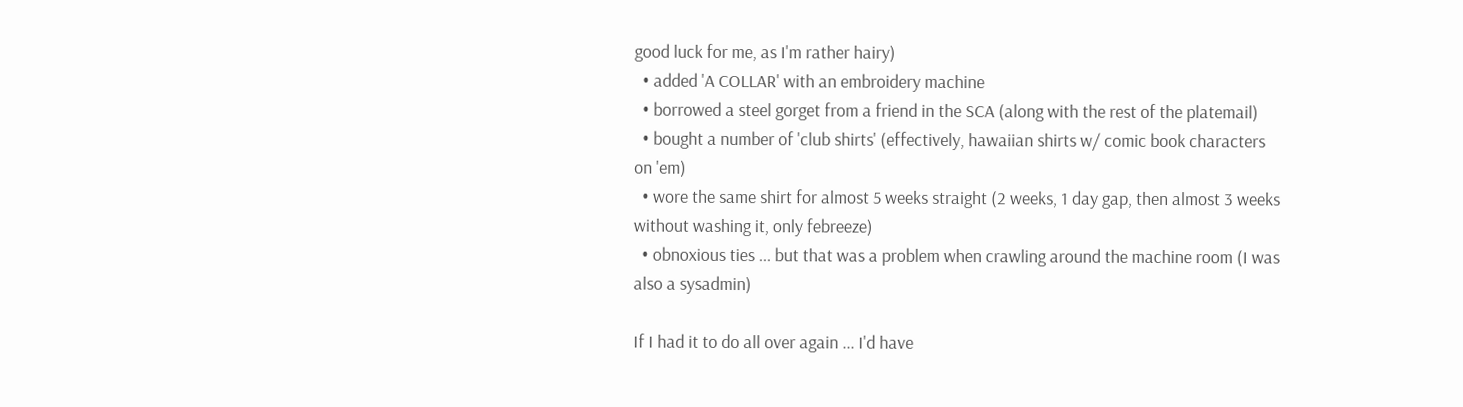good luck for me, as I'm rather hairy)
  • added 'A COLLAR' with an embroidery machine
  • borrowed a steel gorget from a friend in the SCA (along with the rest of the platemail)
  • bought a number of 'club shirts' (effectively, hawaiian shirts w/ comic book characters on 'em)
  • wore the same shirt for almost 5 weeks straight (2 weeks, 1 day gap, then almost 3 weeks without washing it, only febreeze)
  • obnoxious ties ... but that was a problem when crawling around the machine room (I was also a sysadmin)

If I had it to do all over again ... I'd have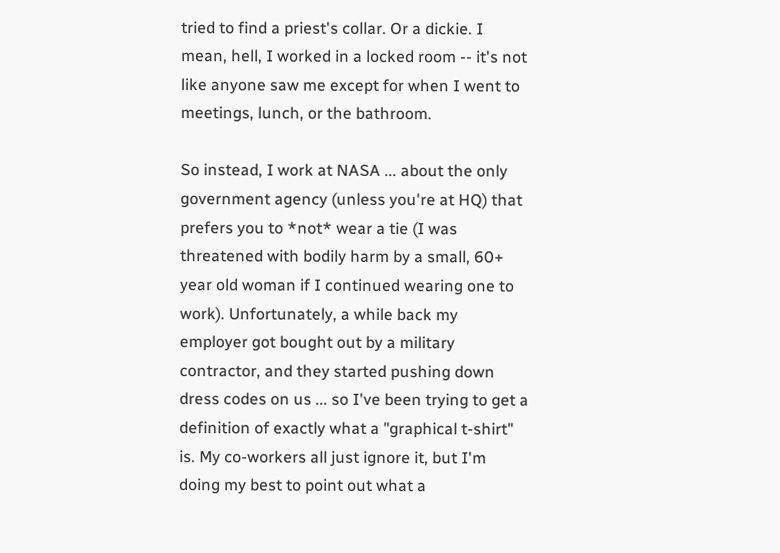tried to find a priest's collar. Or a dickie. I mean, hell, I worked in a locked room -- it's not like anyone saw me except for when I went to meetings, lunch, or the bathroom.

So instead, I work at NASA ... about the only government agency (unless you're at HQ) that prefers you to *not* wear a tie (I was threatened with bodily harm by a small, 60+ year old woman if I continued wearing one to work). Unfortunately, a while back my employer got bought out by a military contractor, and they started pushing down dress codes on us ... so I've been trying to get a definition of exactly what a "graphical t-shirt" is. My co-workers all just ignore it, but I'm doing my best to point out what a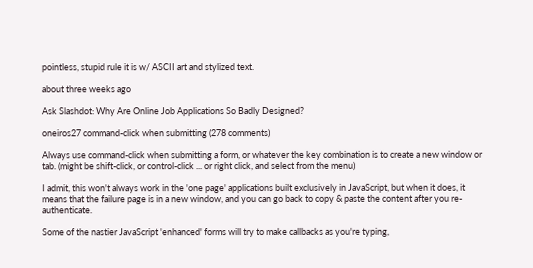pointless, stupid rule it is w/ ASCII art and stylized text.

about three weeks ago

Ask Slashdot: Why Are Online Job Applications So Badly Designed?

oneiros27 command-click when submitting (278 comments)

Always use command-click when submitting a form, or whatever the key combination is to create a new window or tab. (might be shift-click, or control-click ... or right click, and select from the menu)

I admit, this won't always work in the 'one page' applications built exclusively in JavaScript, but when it does, it means that the failure page is in a new window, and you can go back to copy & paste the content after you re-authenticate.

Some of the nastier JavaScript 'enhanced' forms will try to make callbacks as you're typing,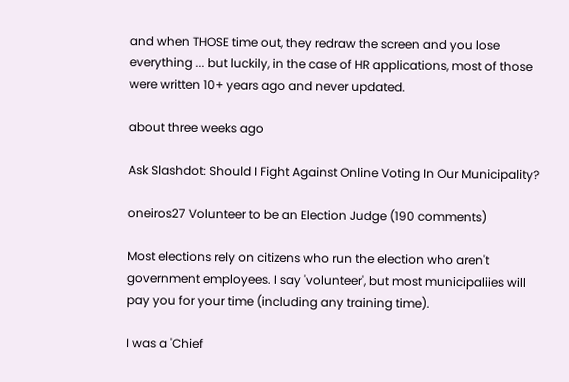and when THOSE time out, they redraw the screen and you lose everything ... but luckily, in the case of HR applications, most of those were written 10+ years ago and never updated.

about three weeks ago

Ask Slashdot: Should I Fight Against Online Voting In Our Municipality?

oneiros27 Volunteer to be an Election Judge (190 comments)

Most elections rely on citizens who run the election who aren't government employees. I say 'volunteer', but most municipaliies will pay you for your time (including any training time).

I was a 'Chief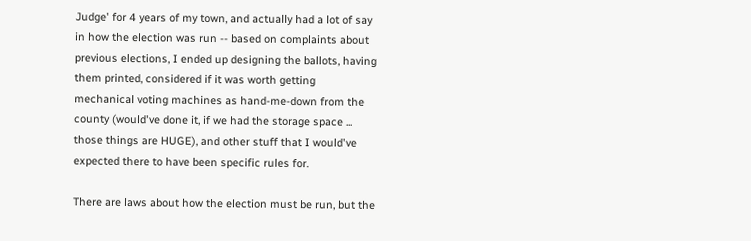Judge' for 4 years of my town, and actually had a lot of say in how the election was run -- based on complaints about previous elections, I ended up designing the ballots, having them printed, considered if it was worth getting mechanical voting machines as hand-me-down from the county (would've done it, if we had the storage space ... those things are HUGE), and other stuff that I would've expected there to have been specific rules for.

There are laws about how the election must be run, but the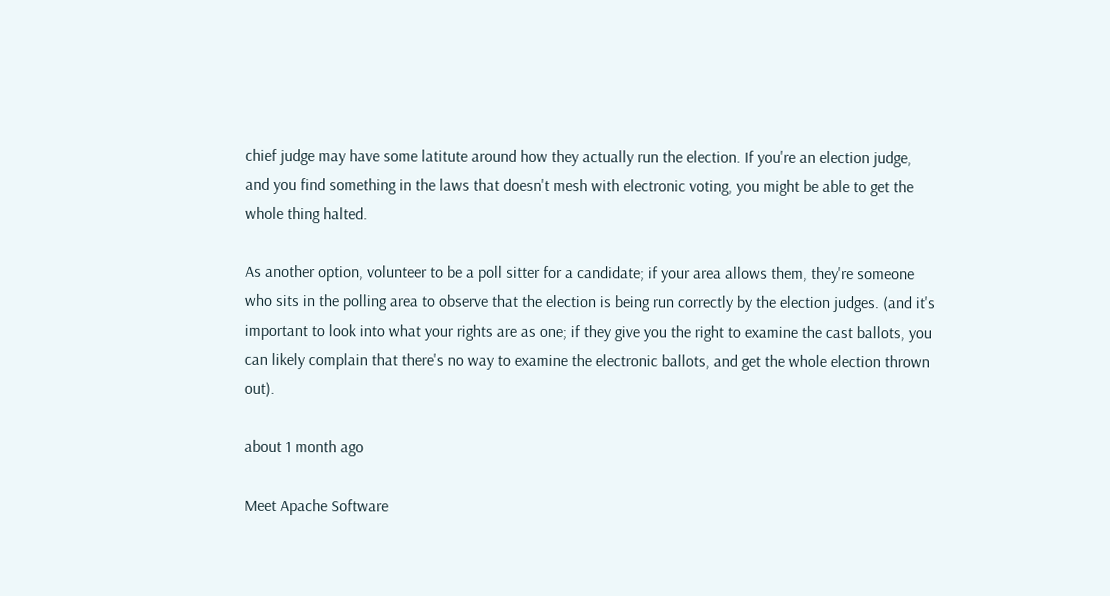chief judge may have some latitute around how they actually run the election. If you're an election judge, and you find something in the laws that doesn't mesh with electronic voting, you might be able to get the whole thing halted.

As another option, volunteer to be a poll sitter for a candidate; if your area allows them, they're someone who sits in the polling area to observe that the election is being run correctly by the election judges. (and it's important to look into what your rights are as one; if they give you the right to examine the cast ballots, you can likely complain that there's no way to examine the electronic ballots, and get the whole election thrown out).

about 1 month ago

Meet Apache Software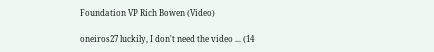Foundation VP Rich Bowen (Video)

oneiros27 luckily, I don't need the video ... (14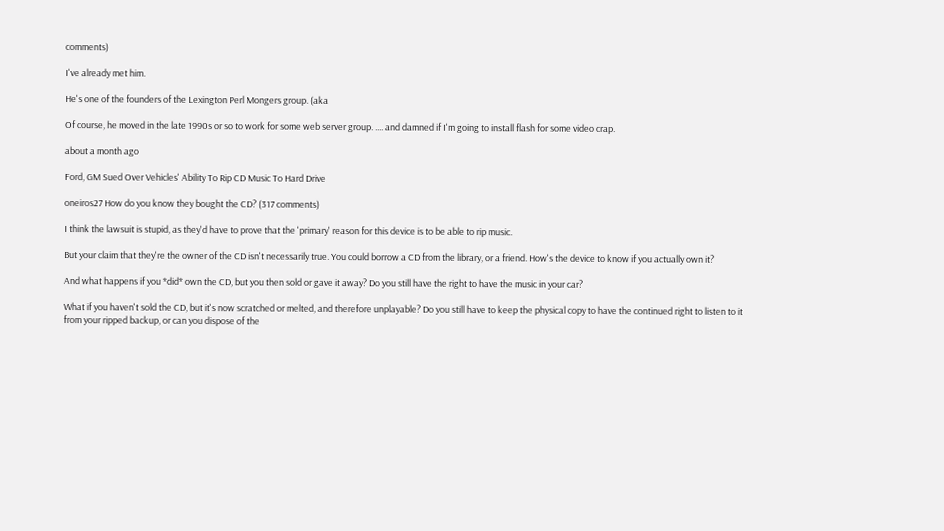comments)

I've already met him.

He's one of the founders of the Lexington Perl Mongers group. (aka

Of course, he moved in the late 1990s or so to work for some web server group. .... and damned if I'm going to install flash for some video crap.

about a month ago

Ford, GM Sued Over Vehicles' Ability To Rip CD Music To Hard Drive

oneiros27 How do you know they bought the CD? (317 comments)

I think the lawsuit is stupid, as they'd have to prove that the 'primary' reason for this device is to be able to rip music.

But your claim that they're the owner of the CD isn't necessarily true. You could borrow a CD from the library, or a friend. How's the device to know if you actually own it?

And what happens if you *did* own the CD, but you then sold or gave it away? Do you still have the right to have the music in your car?

What if you haven't sold the CD, but it's now scratched or melted, and therefore unplayable? Do you still have to keep the physical copy to have the continued right to listen to it from your ripped backup, or can you dispose of the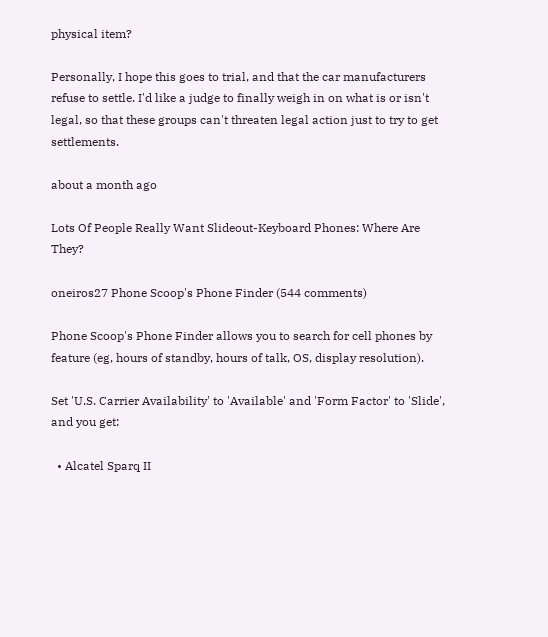physical item?

Personally, I hope this goes to trial, and that the car manufacturers refuse to settle. I'd like a judge to finally weigh in on what is or isn't legal, so that these groups can't threaten legal action just to try to get settlements.

about a month ago

Lots Of People Really Want Slideout-Keyboard Phones: Where Are They?

oneiros27 Phone Scoop's Phone Finder (544 comments)

Phone Scoop's Phone Finder allows you to search for cell phones by feature (eg, hours of standby, hours of talk, OS, display resolution).

Set 'U.S. Carrier Availability' to 'Available' and 'Form Factor' to 'Slide', and you get:

  • Alcatel Sparq II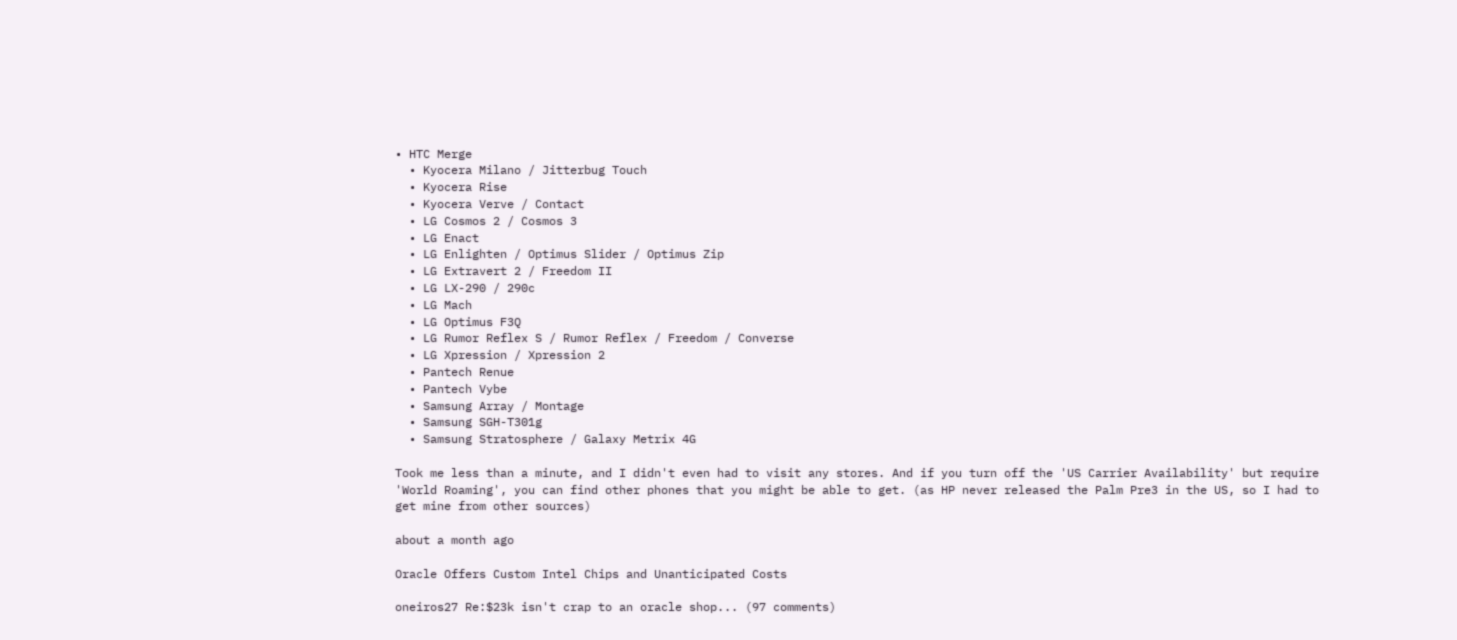• HTC Merge
  • Kyocera Milano / Jitterbug Touch
  • Kyocera Rise
  • Kyocera Verve / Contact
  • LG Cosmos 2 / Cosmos 3
  • LG Enact
  • LG Enlighten / Optimus Slider / Optimus Zip
  • LG Extravert 2 / Freedom II
  • LG LX-290 / 290c
  • LG Mach
  • LG Optimus F3Q
  • LG Rumor Reflex S / Rumor Reflex / Freedom / Converse
  • LG Xpression / Xpression 2
  • Pantech Renue
  • Pantech Vybe
  • Samsung Array / Montage
  • Samsung SGH-T301g
  • Samsung Stratosphere / Galaxy Metrix 4G

Took me less than a minute, and I didn't even had to visit any stores. And if you turn off the 'US Carrier Availability' but require 'World Roaming', you can find other phones that you might be able to get. (as HP never released the Palm Pre3 in the US, so I had to get mine from other sources)

about a month ago

Oracle Offers Custom Intel Chips and Unanticipated Costs

oneiros27 Re:$23k isn't crap to an oracle shop... (97 comments)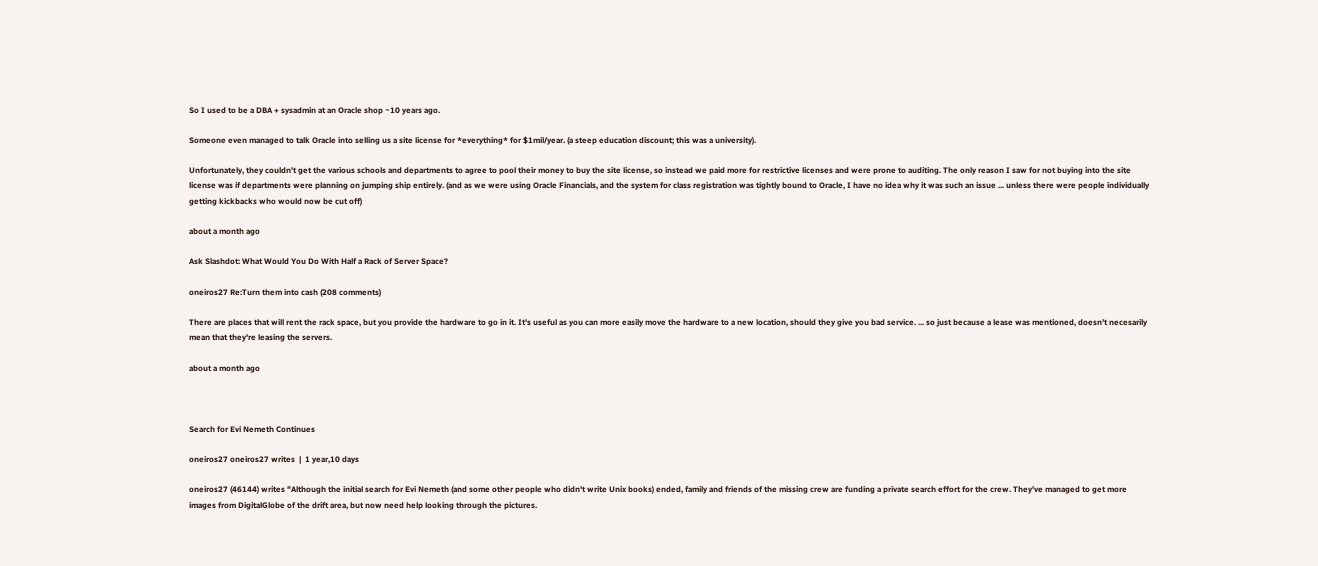So I used to be a DBA + sysadmin at an Oracle shop ~10 years ago.

Someone even managed to talk Oracle into selling us a site license for *everything* for $1mil/year. (a steep education discount; this was a university).

Unfortunately, they couldn't get the various schools and departments to agree to pool their money to buy the site license, so instead we paid more for restrictive licenses and were prone to auditing. The only reason I saw for not buying into the site license was if departments were planning on jumping ship entirely. (and as we were using Oracle Financials, and the system for class registration was tightly bound to Oracle, I have no idea why it was such an issue ... unless there were people individually getting kickbacks who would now be cut off)

about a month ago

Ask Slashdot: What Would You Do With Half a Rack of Server Space?

oneiros27 Re:Turn them into cash (208 comments)

There are places that will rent the rack space, but you provide the hardware to go in it. It's useful as you can more easily move the hardware to a new location, should they give you bad service. ... so just because a lease was mentioned, doesn't necesarily mean that they're leasing the servers.

about a month ago



Search for Evi Nemeth Continues

oneiros27 oneiros27 writes  |  1 year,10 days

oneiros27 (46144) writes "Although the initial search for Evi Nemeth (and some other people who didn't write Unix books) ended, family and friends of the missing crew are funding a private search effort for the crew. They've managed to get more images from DigitalGlobe of the drift area, but now need help looking through the pictures.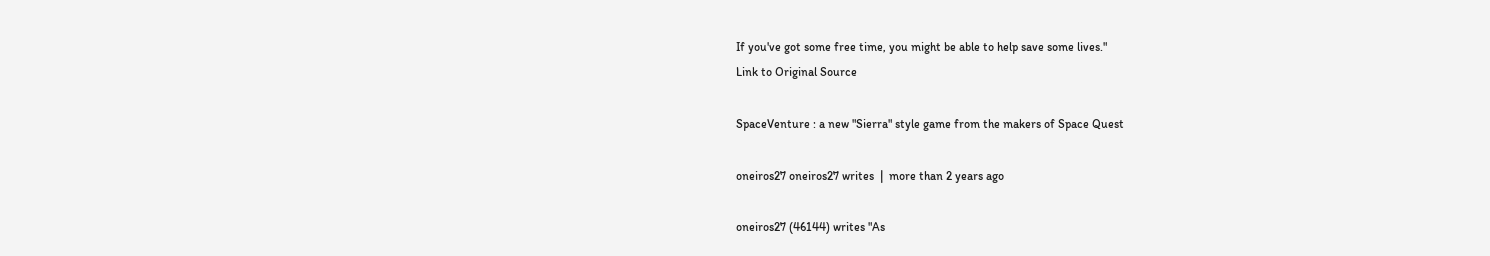If you've got some free time, you might be able to help save some lives."
Link to Original Source

SpaceVenture : a new "Sierra" style game from the makers of Space Quest

oneiros27 oneiros27 writes  |  more than 2 years ago

oneiros27 (46144) writes "As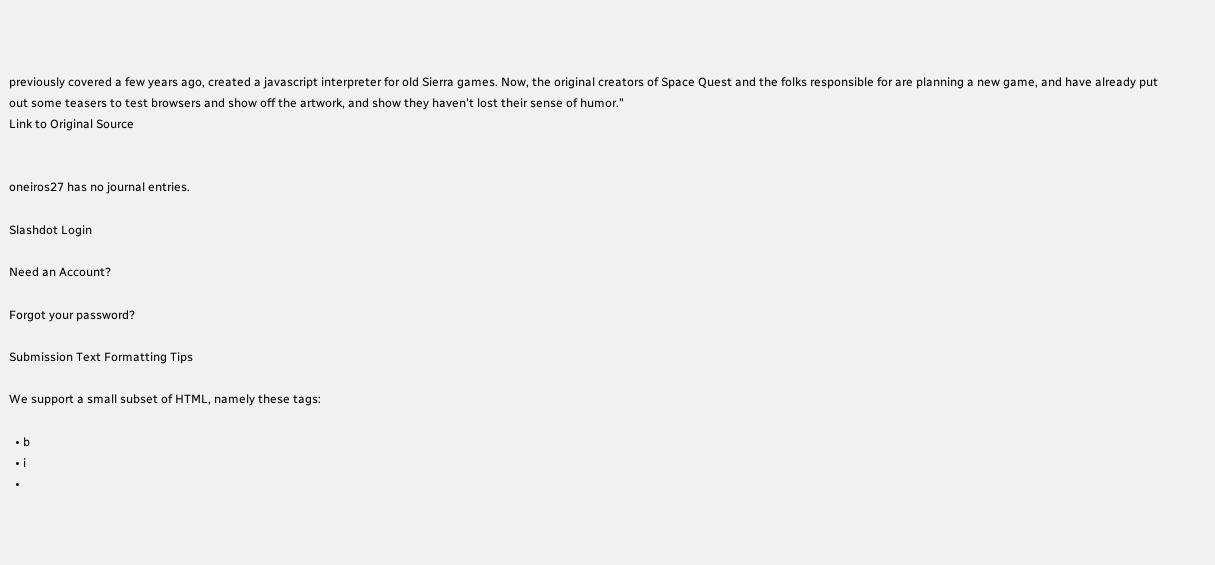previously covered a few years ago, created a javascript interpreter for old Sierra games. Now, the original creators of Space Quest and the folks responsible for are planning a new game, and have already put out some teasers to test browsers and show off the artwork, and show they haven't lost their sense of humor."
Link to Original Source


oneiros27 has no journal entries.

Slashdot Login

Need an Account?

Forgot your password?

Submission Text Formatting Tips

We support a small subset of HTML, namely these tags:

  • b
  • i
  •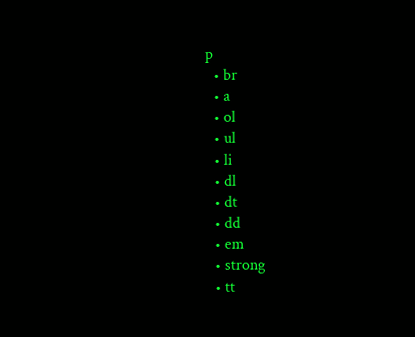p
  • br
  • a
  • ol
  • ul
  • li
  • dl
  • dt
  • dd
  • em
  • strong
  • tt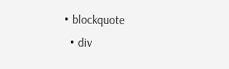• blockquote
  • div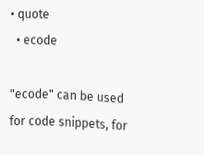• quote
  • ecode

"ecode" can be used for code snippets, for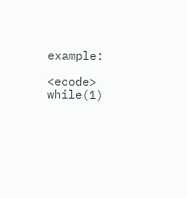example:

<ecode>    while(1)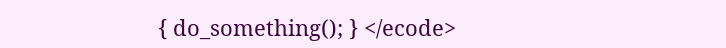{ do_something(); } </ecode>